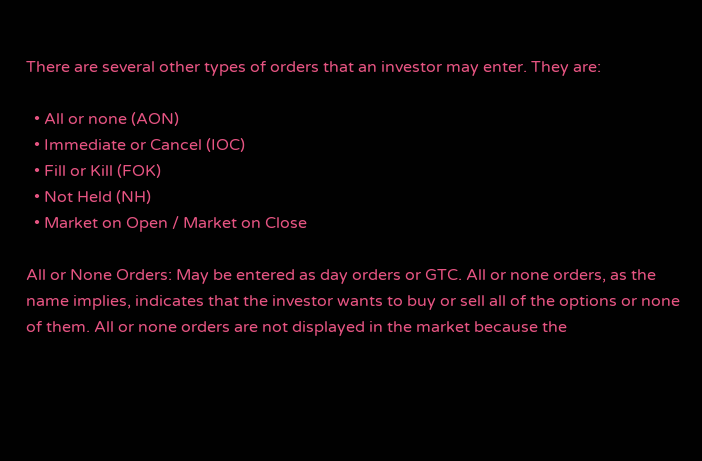There are several other types of orders that an investor may enter. They are:

  • All or none (AON)
  • Immediate or Cancel (IOC)
  • Fill or Kill (FOK)
  • Not Held (NH)
  • Market on Open / Market on Close

All or None Orders: May be entered as day orders or GTC. All or none orders, as the name implies, indicates that the investor wants to buy or sell all of the options or none of them. All or none orders are not displayed in the market because the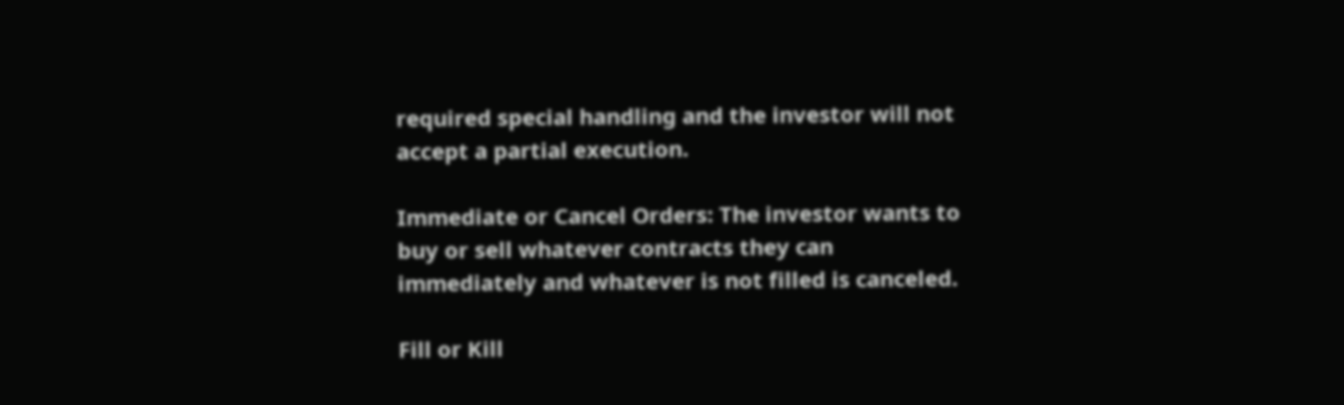required special handling and the investor will not accept a partial execution.

Immediate or Cancel Orders: The investor wants to buy or sell whatever contracts they can immediately and whatever is not filled is canceled.

Fill or Kill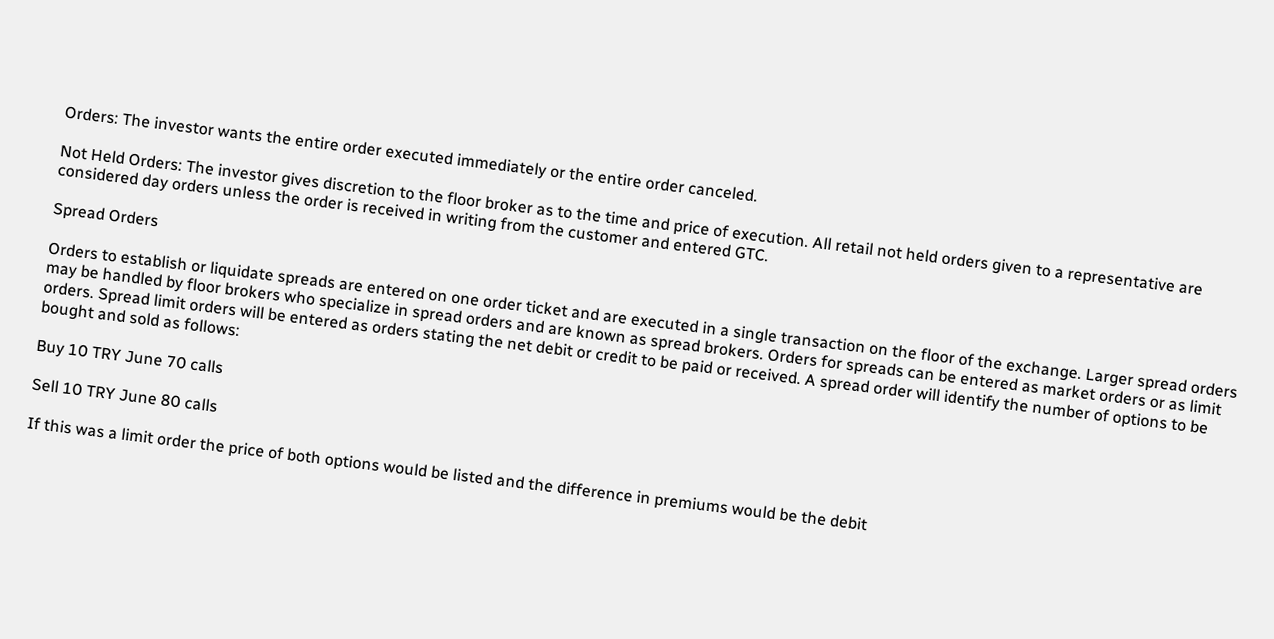Orders: The investor wants the entire order executed immediately or the entire order canceled.

Not Held Orders: The investor gives discretion to the floor broker as to the time and price of execution. All retail not held orders given to a representative are considered day orders unless the order is received in writing from the customer and entered GTC.

Spread Orders

Orders to establish or liquidate spreads are entered on one order ticket and are executed in a single transaction on the floor of the exchange. Larger spread orders may be handled by floor brokers who specialize in spread orders and are known as spread brokers. Orders for spreads can be entered as market orders or as limit orders. Spread limit orders will be entered as orders stating the net debit or credit to be paid or received. A spread order will identify the number of options to be bought and sold as follows:

Buy 10 TRY June 70 calls

Sell 10 TRY June 80 calls

If this was a limit order the price of both options would be listed and the difference in premiums would be the debit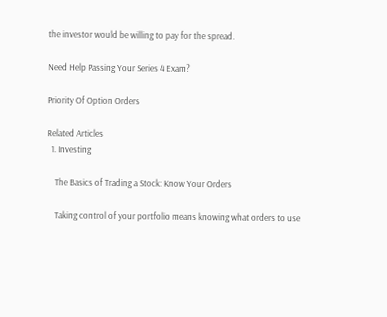the investor would be willing to pay for the spread.

Need Help Passing Your Series 4 Exam?

Priority Of Option Orders

Related Articles
  1. Investing

    The Basics of Trading a Stock: Know Your Orders

    Taking control of your portfolio means knowing what orders to use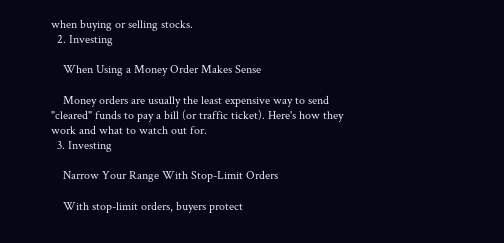when buying or selling stocks.
  2. Investing

    When Using a Money Order Makes Sense

    Money orders are usually the least expensive way to send "cleared" funds to pay a bill (or traffic ticket). Here's how they work and what to watch out for.
  3. Investing

    Narrow Your Range With Stop-Limit Orders

    With stop-limit orders, buyers protect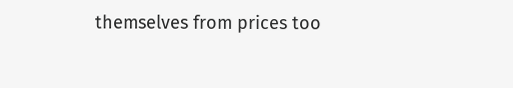themselves from prices too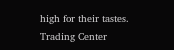high for their tastes.
Trading Center